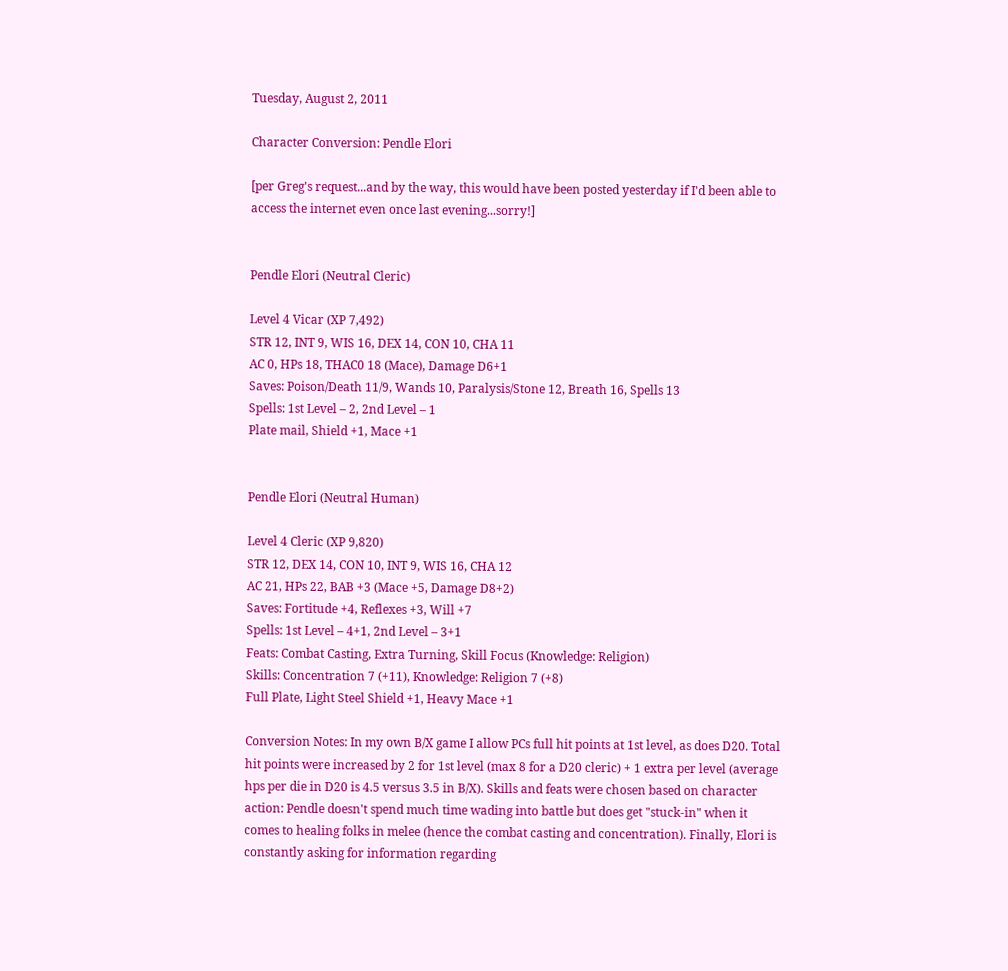Tuesday, August 2, 2011

Character Conversion: Pendle Elori

[per Greg's request...and by the way, this would have been posted yesterday if I'd been able to access the internet even once last evening...sorry!]


Pendle Elori (Neutral Cleric)

Level 4 Vicar (XP 7,492)
STR 12, INT 9, WIS 16, DEX 14, CON 10, CHA 11
AC 0, HPs 18, THAC0 18 (Mace), Damage D6+1
Saves: Poison/Death 11/9, Wands 10, Paralysis/Stone 12, Breath 16, Spells 13
Spells: 1st Level – 2, 2nd Level – 1
Plate mail, Shield +1, Mace +1


Pendle Elori (Neutral Human)

Level 4 Cleric (XP 9,820)
STR 12, DEX 14, CON 10, INT 9, WIS 16, CHA 12
AC 21, HPs 22, BAB +3 (Mace +5, Damage D8+2)
Saves: Fortitude +4, Reflexes +3, Will +7
Spells: 1st Level – 4+1, 2nd Level – 3+1
Feats: Combat Casting, Extra Turning, Skill Focus (Knowledge: Religion)
Skills: Concentration 7 (+11), Knowledge: Religion 7 (+8)
Full Plate, Light Steel Shield +1, Heavy Mace +1

Conversion Notes: In my own B/X game I allow PCs full hit points at 1st level, as does D20. Total hit points were increased by 2 for 1st level (max 8 for a D20 cleric) + 1 extra per level (average hps per die in D20 is 4.5 versus 3.5 in B/X). Skills and feats were chosen based on character action: Pendle doesn't spend much time wading into battle but does get "stuck-in" when it comes to healing folks in melee (hence the combat casting and concentration). Finally, Elori is constantly asking for information regarding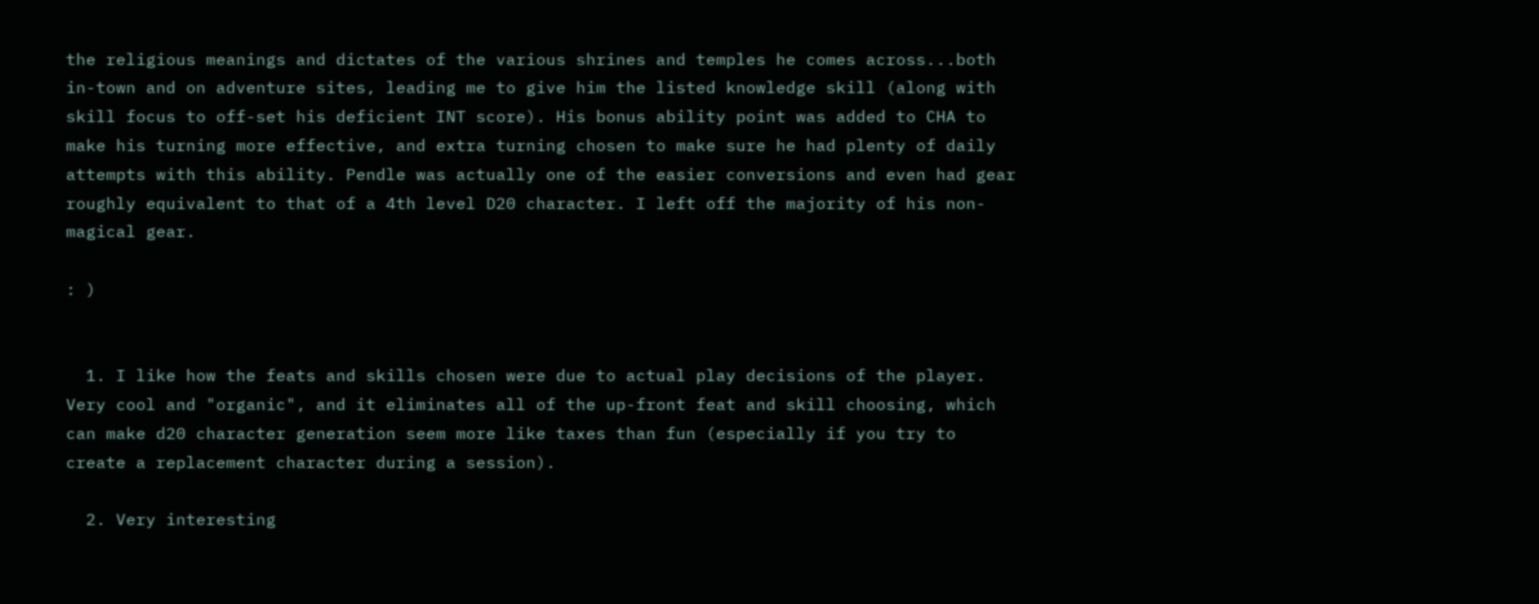the religious meanings and dictates of the various shrines and temples he comes across...both in-town and on adventure sites, leading me to give him the listed knowledge skill (along with skill focus to off-set his deficient INT score). His bonus ability point was added to CHA to make his turning more effective, and extra turning chosen to make sure he had plenty of daily attempts with this ability. Pendle was actually one of the easier conversions and even had gear roughly equivalent to that of a 4th level D20 character. I left off the majority of his non-magical gear.

: )


  1. I like how the feats and skills chosen were due to actual play decisions of the player. Very cool and "organic", and it eliminates all of the up-front feat and skill choosing, which can make d20 character generation seem more like taxes than fun (especially if you try to create a replacement character during a session).

  2. Very interesting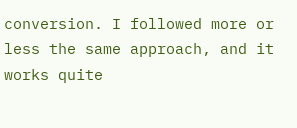conversion. I followed more or less the same approach, and it works quite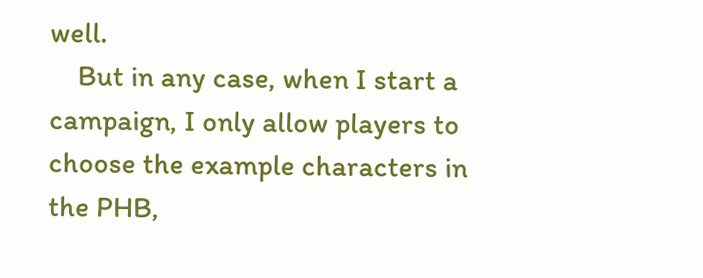well.
    But in any case, when I start a campaign, I only allow players to choose the example characters in the PHB,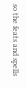so the feats and spells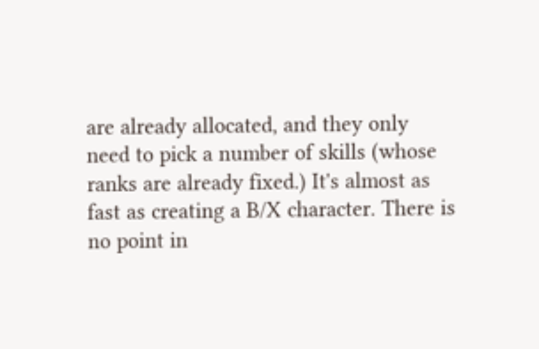are already allocated, and they only need to pick a number of skills (whose ranks are already fixed.) It's almost as fast as creating a B/X character. There is no point in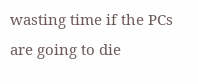wasting time if the PCs are going to die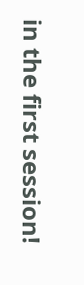in the first session!